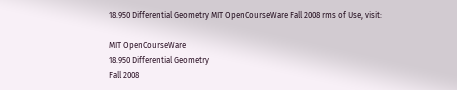18.950 Differential Geometry MIT OpenCourseWare Fall 2008 rms of Use, visit:

MIT OpenCourseWare
18.950 Differential Geometry
Fall 2008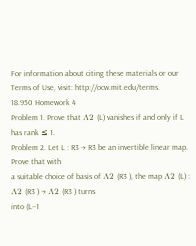For information about citing these materials or our Terms of Use, visit: http://ocw.mit.edu/terms.
18.950 Homework 4
Problem 1. Prove that Λ2 (L) vanishes if and only if L has rank ≤ 1.
Problem 2. Let L : R3 → R3 be an invertible linear map. Prove that with
a suitable choice of basis of Λ2 (R3 ), the map Λ2 (L) : Λ2 (R3 ) → Λ2 (R3 ) turns
into (L−1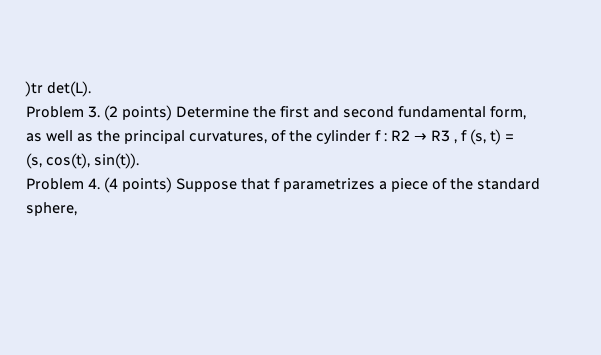)tr det(L).
Problem 3. (2 points) Determine the first and second fundamental form,
as well as the principal curvatures, of the cylinder f : R2 → R3 , f (s, t) =
(s, cos(t), sin(t)).
Problem 4. (4 points) Suppose that f parametrizes a piece of the standard
sphere,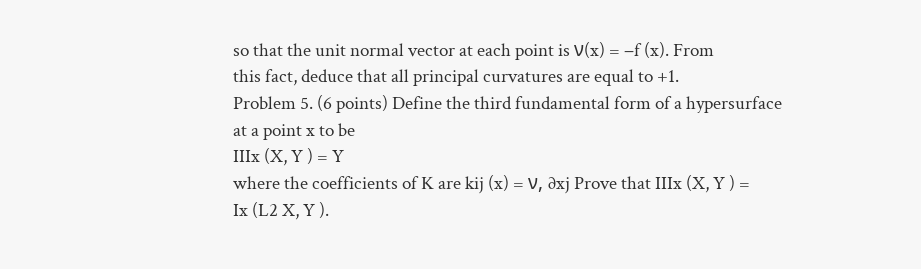so that the unit normal vector at each point is ν(x) = −f (x). From
this fact, deduce that all principal curvatures are equal to +1.
Problem 5. (6 points) Define the third fundamental form of a hypersurface
at a point x to be
IIIx (X, Y ) = Y
where the coefficients of K are kij (x) = ν, ∂xj Prove that IIIx (X, Y ) =
Ix (L2 X, Y ).